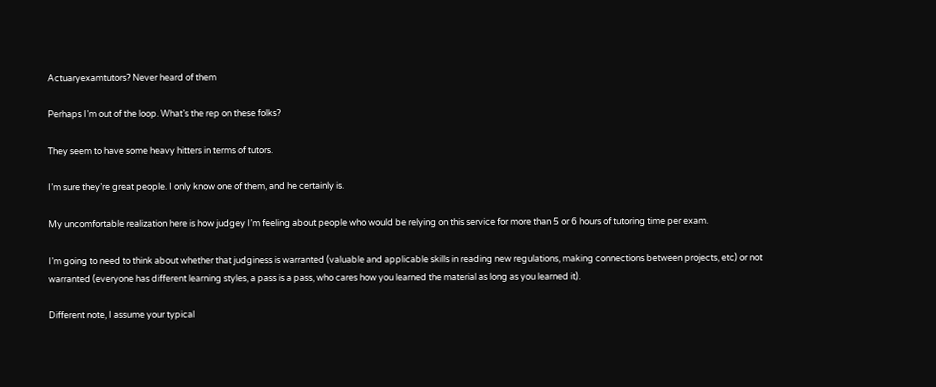Actuaryexamtutors? Never heard of them

Perhaps I’m out of the loop. What’s the rep on these folks?

They seem to have some heavy hitters in terms of tutors.

I’m sure they’re great people. I only know one of them, and he certainly is.

My uncomfortable realization here is how judgey I’m feeling about people who would be relying on this service for more than 5 or 6 hours of tutoring time per exam.

I’m going to need to think about whether that judginess is warranted (valuable and applicable skills in reading new regulations, making connections between projects, etc) or not warranted (everyone has different learning styles, a pass is a pass, who cares how you learned the material as long as you learned it).

Different note, I assume your typical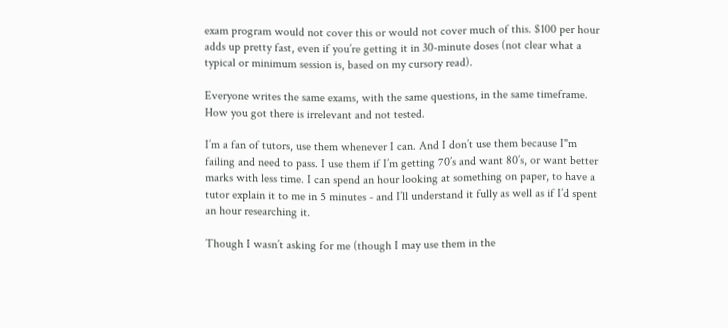exam program would not cover this or would not cover much of this. $100 per hour adds up pretty fast, even if you’re getting it in 30-minute doses (not clear what a typical or minimum session is, based on my cursory read).

Everyone writes the same exams, with the same questions, in the same timeframe. How you got there is irrelevant and not tested.

I’m a fan of tutors, use them whenever I can. And I don’t use them because I"m failing and need to pass. I use them if I’m getting 70’s and want 80’s, or want better marks with less time. I can spend an hour looking at something on paper, to have a tutor explain it to me in 5 minutes - and I’ll understand it fully as well as if I’d spent an hour researching it.

Though I wasn’t asking for me (though I may use them in the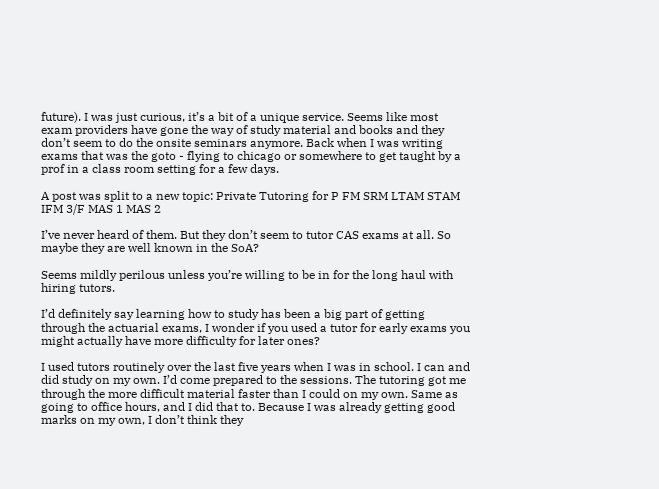future). I was just curious, it’s a bit of a unique service. Seems like most exam providers have gone the way of study material and books and they don’t seem to do the onsite seminars anymore. Back when I was writing exams that was the goto - flying to chicago or somewhere to get taught by a prof in a class room setting for a few days.

A post was split to a new topic: Private Tutoring for P FM SRM LTAM STAM IFM 3/F MAS 1 MAS 2

I’ve never heard of them. But they don’t seem to tutor CAS exams at all. So maybe they are well known in the SoA?

Seems mildly perilous unless you’re willing to be in for the long haul with hiring tutors.

I’d definitely say learning how to study has been a big part of getting through the actuarial exams, I wonder if you used a tutor for early exams you might actually have more difficulty for later ones?

I used tutors routinely over the last five years when I was in school. I can and did study on my own. I’d come prepared to the sessions. The tutoring got me through the more difficult material faster than I could on my own. Same as going to office hours, and I did that to. Because I was already getting good marks on my own, I don’t think they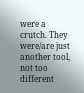were a crutch. They were/are just another tool, not too different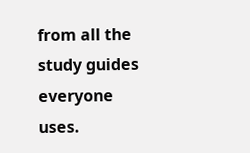from all the study guides everyone uses.